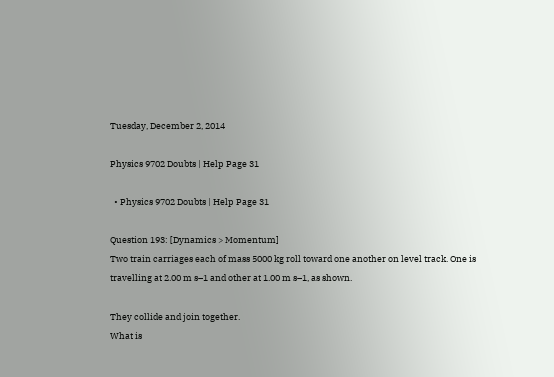Tuesday, December 2, 2014

Physics 9702 Doubts | Help Page 31

  • Physics 9702 Doubts | Help Page 31

Question 193: [Dynamics > Momentum]
Two train carriages each of mass 5000 kg roll toward one another on level track. One is travelling at 2.00 m s–1 and other at 1.00 m s–1, as shown.

They collide and join together.
What is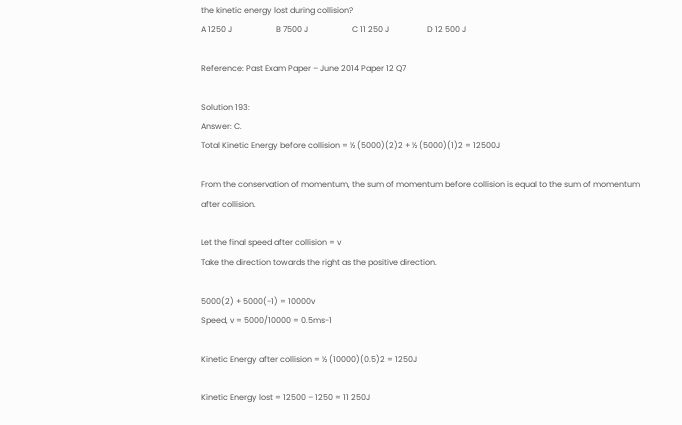the kinetic energy lost during collision?
A 1250 J                      B 7500 J                      C 11 250 J                   D 12 500 J

Reference: Past Exam Paper – June 2014 Paper 12 Q7

Solution 193:
Answer: C.
Total Kinetic Energy before collision = ½ (5000)(2)2 + ½ (5000)(1)2 = 12500J

From the conservation of momentum, the sum of momentum before collision is equal to the sum of momentum after collision.

Let the final speed after collision = v
Take the direction towards the right as the positive direction.

5000(2) + 5000(-1) = 10000v
Speed, v = 5000/10000 = 0.5ms-1

Kinetic Energy after collision = ½ (10000)(0.5)2 = 1250J

Kinetic Energy lost = 12500 – 1250 = 11 250J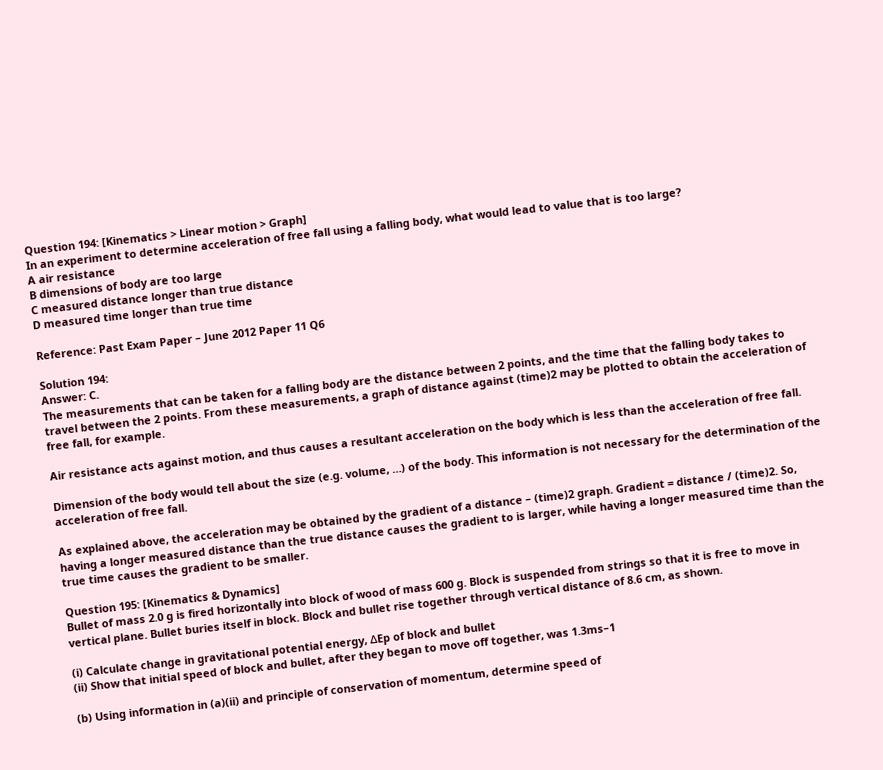Question 194: [Kinematics > Linear motion > Graph]
In an experiment to determine acceleration of free fall using a falling body, what would lead to value that is too large?
A air resistance
B dimensions of body are too large
C measured distance longer than true distance
D measured time longer than true time

Reference: Past Exam Paper – June 2012 Paper 11 Q6

Solution 194:
Answer: C.
The measurements that can be taken for a falling body are the distance between 2 points, and the time that the falling body takes to travel between the 2 points. From these measurements, a graph of distance against (time)2 may be plotted to obtain the acceleration of free fall, for example.

Air resistance acts against motion, and thus causes a resultant acceleration on the body which is less than the acceleration of free fall.

Dimension of the body would tell about the size (e.g. volume, …) of the body. This information is not necessary for the determination of the acceleration of free fall.

As explained above, the acceleration may be obtained by the gradient of a distance – (time)2 graph. Gradient = distance / (time)2. So, having a longer measured distance than the true distance causes the gradient to is larger, while having a longer measured time than the true time causes the gradient to be smaller.

Question 195: [Kinematics & Dynamics]
Bullet of mass 2.0 g is fired horizontally into block of wood of mass 600 g. Block is suspended from strings so that it is free to move in vertical plane. Bullet buries itself in block. Block and bullet rise together through vertical distance of 8.6 cm, as shown.

(i) Calculate change in gravitational potential energy, ΔEp of block and bullet
(ii) Show that initial speed of block and bullet, after they began to move off together, was 1.3ms–1

(b) Using information in (a)(ii) and principle of conservation of momentum, determine speed of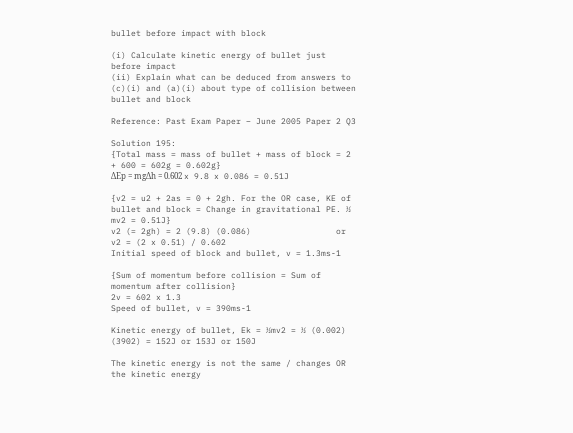bullet before impact with block

(i) Calculate kinetic energy of bullet just before impact
(ii) Explain what can be deduced from answers to (c)(i) and (a)(i) about type of collision between bullet and block

Reference: Past Exam Paper – June 2005 Paper 2 Q3

Solution 195:
{Total mass = mass of bullet + mass of block = 2 + 600 = 602g = 0.602g}
ΔEp = mgΔh = 0.602 x 9.8 x 0.086 = 0.51J

{v2 = u2 + 2as = 0 + 2gh. For the OR case, KE of bullet and block = Change in gravitational PE. ½ mv2 = 0.51J}
v2 (= 2gh) = 2 (9.8) (0.086)                 or v2 = (2 x 0.51) / 0.602
Initial speed of block and bullet, v = 1.3ms-1

{Sum of momentum before collision = Sum of momentum after collision}
2v = 602 x 1.3
Speed of bullet, v = 390ms-1

Kinetic energy of bullet, Ek = ½mv2 = ½ (0.002) (3902) = 152J or 153J or 150J

The kinetic energy is not the same / changes OR the kinetic energy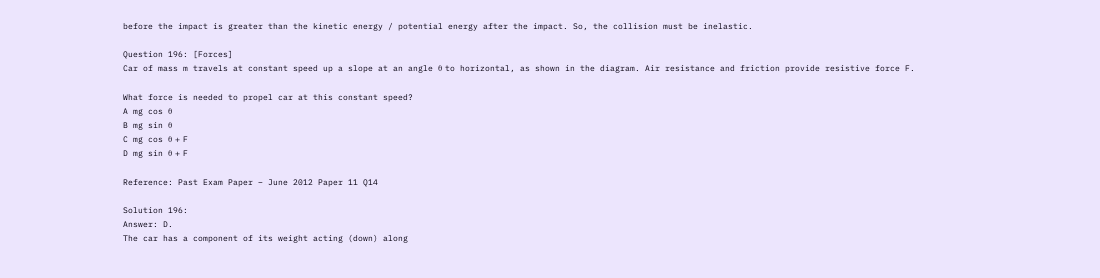before the impact is greater than the kinetic energy / potential energy after the impact. So, the collision must be inelastic.

Question 196: [Forces]
Car of mass m travels at constant speed up a slope at an angle θ to horizontal, as shown in the diagram. Air resistance and friction provide resistive force F.

What force is needed to propel car at this constant speed?
A mg cos θ
B mg sin θ
C mg cos θ + F
D mg sin θ + F

Reference: Past Exam Paper – June 2012 Paper 11 Q14

Solution 196:
Answer: D.
The car has a component of its weight acting (down) along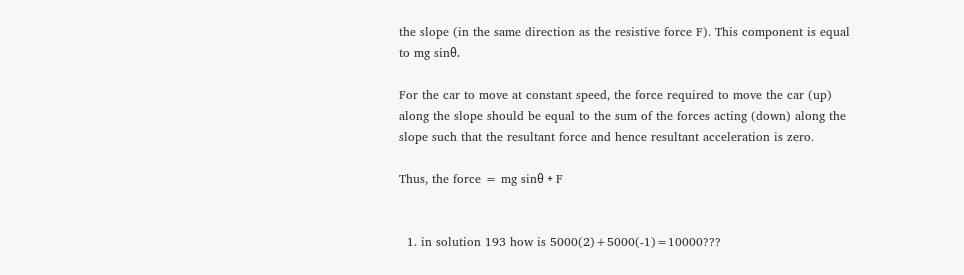the slope (in the same direction as the resistive force F). This component is equal to mg sinθ.

For the car to move at constant speed, the force required to move the car (up) along the slope should be equal to the sum of the forces acting (down) along the slope such that the resultant force and hence resultant acceleration is zero.

Thus, the force = mg sinθ + F


  1. in solution 193 how is 5000(2)+5000(-1)=10000???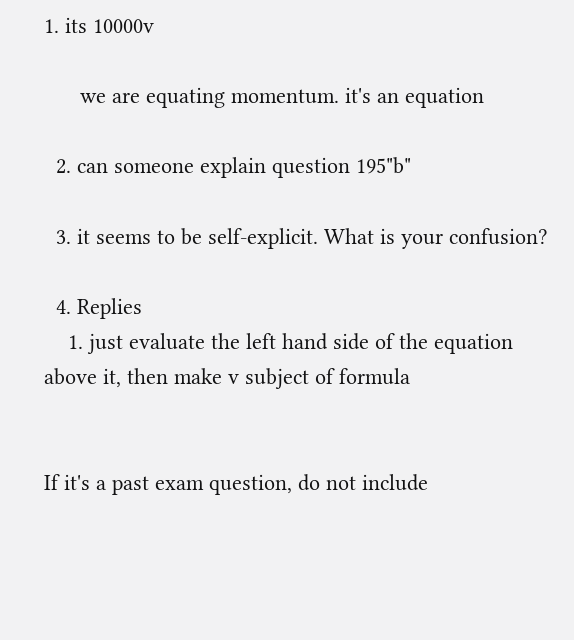1. its 10000v

      we are equating momentum. it's an equation

  2. can someone explain question 195"b"

  3. it seems to be self-explicit. What is your confusion?

  4. Replies
    1. just evaluate the left hand side of the equation above it, then make v subject of formula


If it's a past exam question, do not include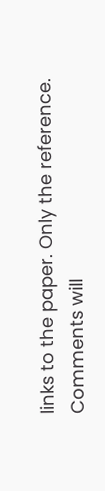links to the paper. Only the reference.
Comments will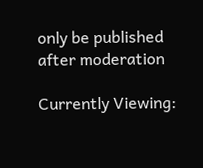only be published after moderation

Currently Viewing: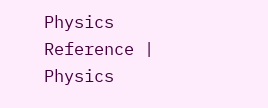Physics Reference | Physics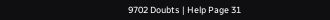9702 Doubts | Help Page 31